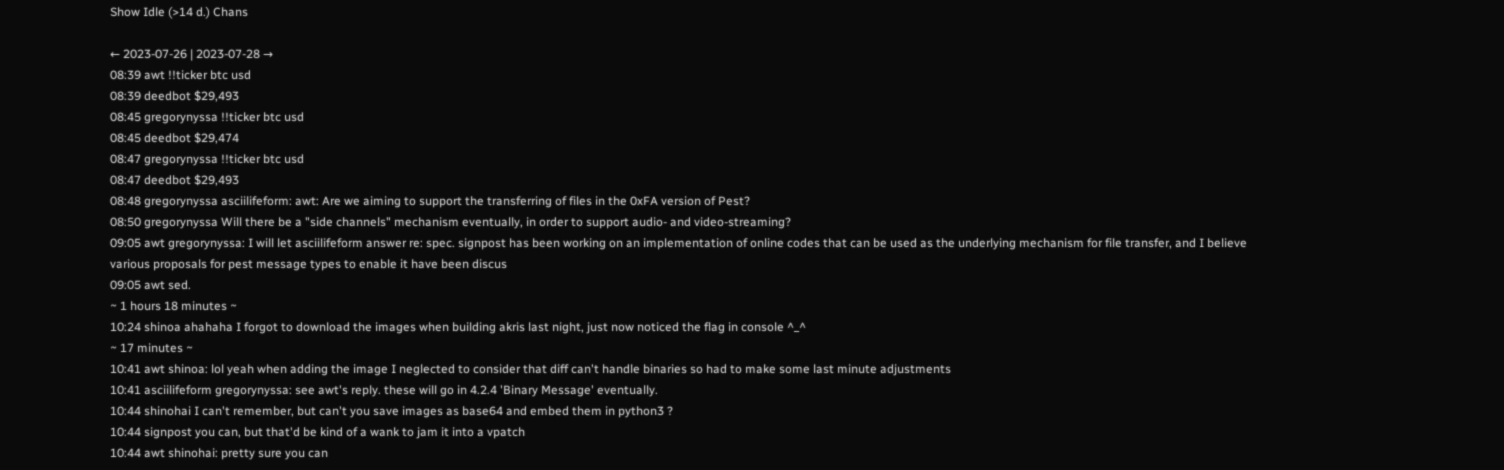Show Idle (>14 d.) Chans

← 2023-07-26 | 2023-07-28 →
08:39 awt !!ticker btc usd
08:39 deedbot $29,493
08:45 gregorynyssa !!ticker btc usd
08:45 deedbot $29,474
08:47 gregorynyssa !!ticker btc usd
08:47 deedbot $29,493
08:48 gregorynyssa asciilifeform: awt: Are we aiming to support the transferring of files in the 0xFA version of Pest?
08:50 gregorynyssa Will there be a "side channels" mechanism eventually, in order to support audio- and video-streaming?
09:05 awt gregorynyssa: I will let asciilifeform answer re: spec. signpost has been working on an implementation of online codes that can be used as the underlying mechanism for file transfer, and I believe various proposals for pest message types to enable it have been discus
09:05 awt sed.
~ 1 hours 18 minutes ~
10:24 shinoa ahahaha I forgot to download the images when building akris last night, just now noticed the flag in console ^_^
~ 17 minutes ~
10:41 awt shinoa: lol yeah when adding the image I neglected to consider that diff can't handle binaries so had to make some last minute adjustments
10:41 asciilifeform gregorynyssa: see awt's reply. these will go in 4.2.4 'Binary Message' eventually.
10:44 shinohai I can't remember, but can't you save images as base64 and embed them in python3 ?
10:44 signpost you can, but that'd be kind of a wank to jam it into a vpatch
10:44 awt shinohai: pretty sure you can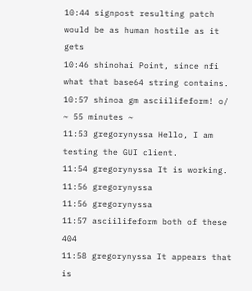10:44 signpost resulting patch would be as human hostile as it gets
10:46 shinohai Point, since nfi what that base64 string contains.
10:57 shinoa gm asciilifeform! o/
~ 55 minutes ~
11:53 gregorynyssa Hello, I am testing the GUI client.
11:54 gregorynyssa It is working.
11:56 gregorynyssa
11:56 gregorynyssa
11:57 asciilifeform both of these 404
11:58 gregorynyssa It appears that is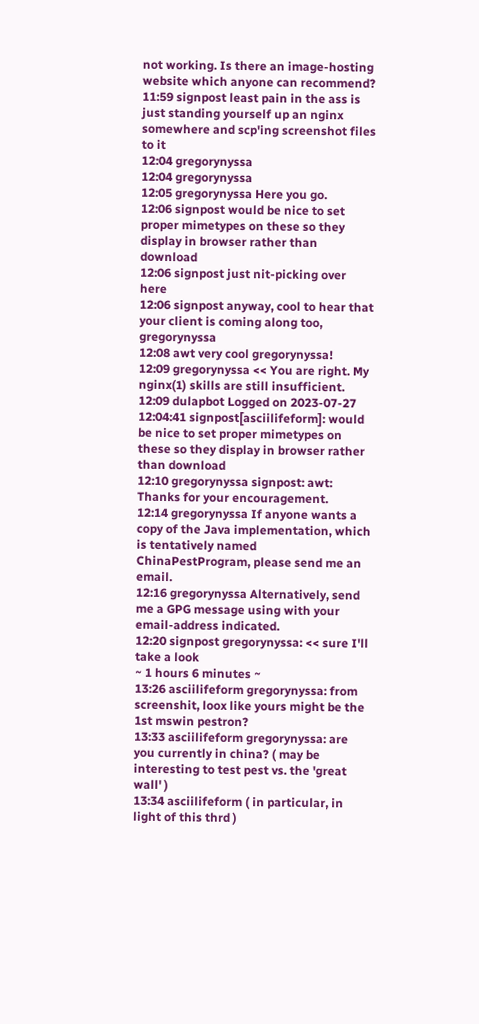not working. Is there an image-hosting website which anyone can recommend?
11:59 signpost least pain in the ass is just standing yourself up an nginx somewhere and scp'ing screenshot files to it
12:04 gregorynyssa
12:04 gregorynyssa
12:05 gregorynyssa Here you go.
12:06 signpost would be nice to set proper mimetypes on these so they display in browser rather than download
12:06 signpost just nit-picking over here
12:06 signpost anyway, cool to hear that your client is coming along too, gregorynyssa
12:08 awt very cool gregorynyssa!
12:09 gregorynyssa << You are right. My nginx(1) skills are still insufficient.
12:09 dulapbot Logged on 2023-07-27 12:04:41 signpost[asciilifeform]: would be nice to set proper mimetypes on these so they display in browser rather than download
12:10 gregorynyssa signpost: awt: Thanks for your encouragement.
12:14 gregorynyssa If anyone wants a copy of the Java implementation, which is tentatively named ChinaPestProgram, please send me an email.
12:16 gregorynyssa Alternatively, send me a GPG message using with your email-address indicated.
12:20 signpost gregorynyssa: << sure I'll take a look
~ 1 hours 6 minutes ~
13:26 asciilifeform gregorynyssa: from screenshit, loox like yours might be the 1st mswin pestron?
13:33 asciilifeform gregorynyssa: are you currently in china? ( may be interesting to test pest vs. the 'great wall' )
13:34 asciilifeform ( in particular, in light of this thrd )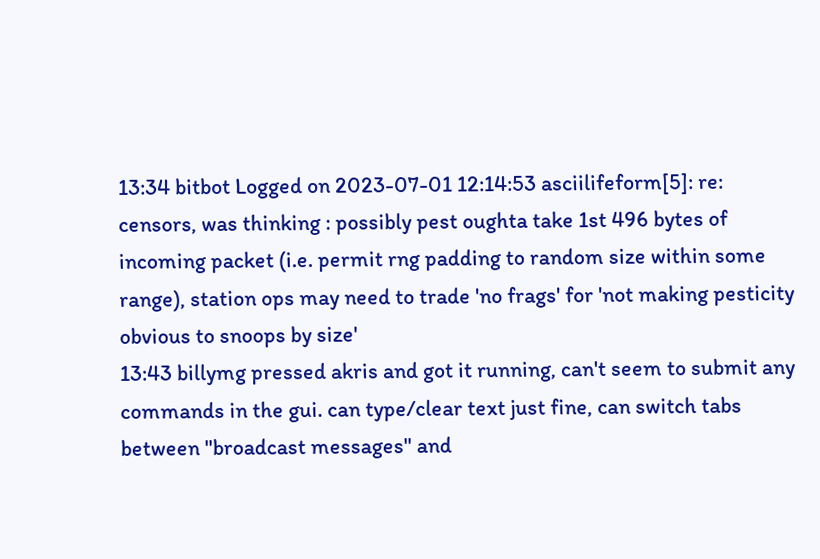13:34 bitbot Logged on 2023-07-01 12:14:53 asciilifeform[5]: re: censors, was thinking : possibly pest oughta take 1st 496 bytes of incoming packet (i.e. permit rng padding to random size within some range), station ops may need to trade 'no frags' for 'not making pesticity obvious to snoops by size'
13:43 billymg pressed akris and got it running, can't seem to submit any commands in the gui. can type/clear text just fine, can switch tabs between "broadcast messages" and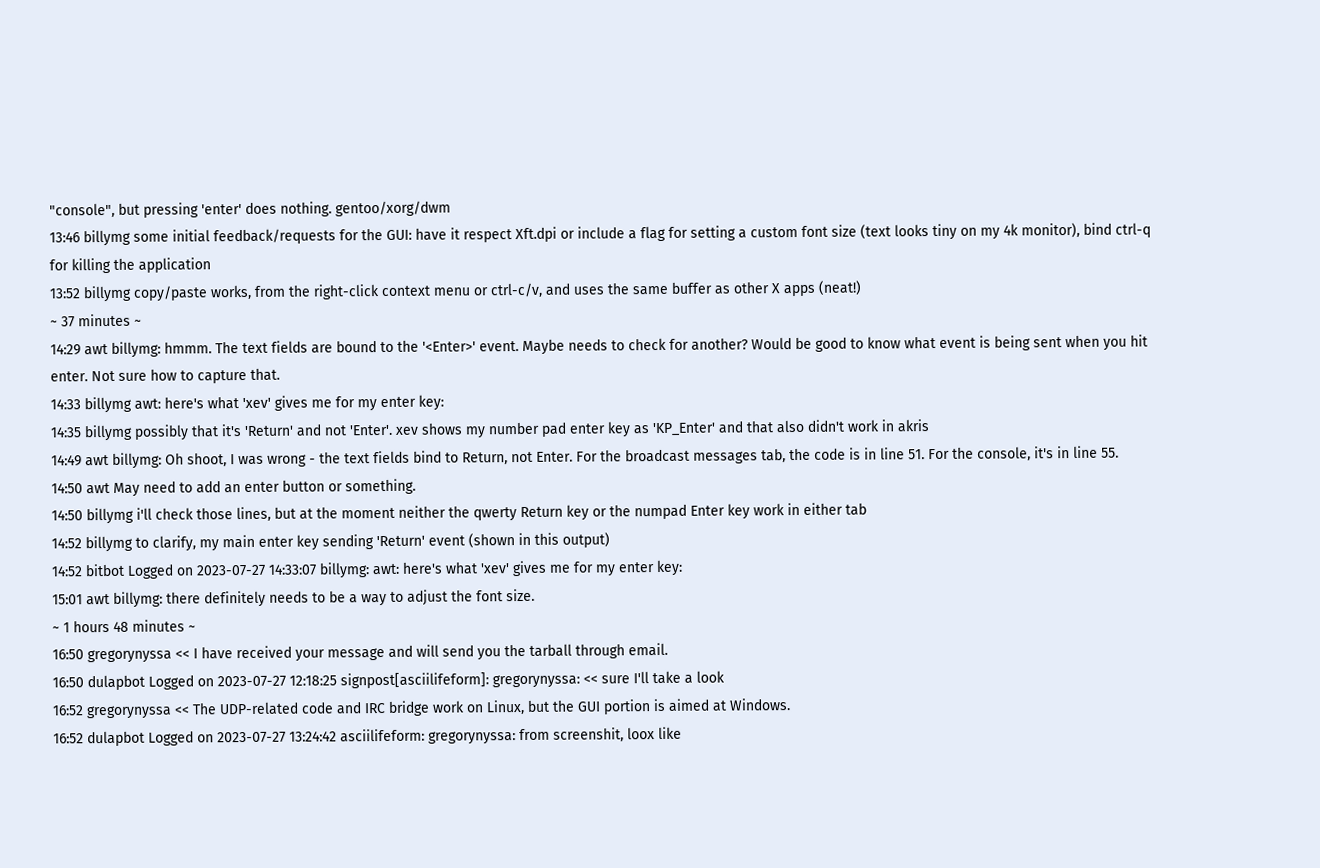"console", but pressing 'enter' does nothing. gentoo/xorg/dwm
13:46 billymg some initial feedback/requests for the GUI: have it respect Xft.dpi or include a flag for setting a custom font size (text looks tiny on my 4k monitor), bind ctrl-q for killing the application
13:52 billymg copy/paste works, from the right-click context menu or ctrl-c/v, and uses the same buffer as other X apps (neat!)
~ 37 minutes ~
14:29 awt billymg: hmmm. The text fields are bound to the '<Enter>' event. Maybe needs to check for another? Would be good to know what event is being sent when you hit enter. Not sure how to capture that.
14:33 billymg awt: here's what 'xev' gives me for my enter key:
14:35 billymg possibly that it's 'Return' and not 'Enter'. xev shows my number pad enter key as 'KP_Enter' and that also didn't work in akris
14:49 awt billymg: Oh shoot, I was wrong - the text fields bind to Return, not Enter. For the broadcast messages tab, the code is in line 51. For the console, it's in line 55.
14:50 awt May need to add an enter button or something.
14:50 billymg i'll check those lines, but at the moment neither the qwerty Return key or the numpad Enter key work in either tab
14:52 billymg to clarify, my main enter key sending 'Return' event (shown in this output)
14:52 bitbot Logged on 2023-07-27 14:33:07 billymg: awt: here's what 'xev' gives me for my enter key:
15:01 awt billymg: there definitely needs to be a way to adjust the font size.
~ 1 hours 48 minutes ~
16:50 gregorynyssa << I have received your message and will send you the tarball through email.
16:50 dulapbot Logged on 2023-07-27 12:18:25 signpost[asciilifeform]: gregorynyssa: << sure I'll take a look
16:52 gregorynyssa << The UDP-related code and IRC bridge work on Linux, but the GUI portion is aimed at Windows.
16:52 dulapbot Logged on 2023-07-27 13:24:42 asciilifeform: gregorynyssa: from screenshit, loox like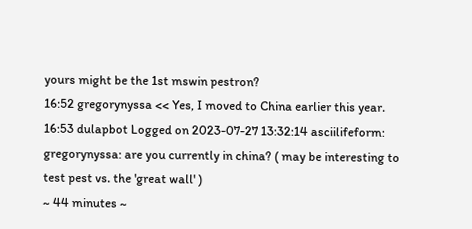yours might be the 1st mswin pestron?
16:52 gregorynyssa << Yes, I moved to China earlier this year.
16:53 dulapbot Logged on 2023-07-27 13:32:14 asciilifeform: gregorynyssa: are you currently in china? ( may be interesting to test pest vs. the 'great wall' )
~ 44 minutes ~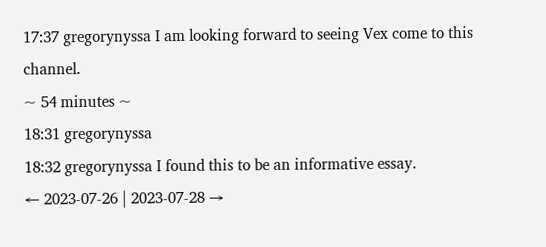17:37 gregorynyssa I am looking forward to seeing Vex come to this channel.
~ 54 minutes ~
18:31 gregorynyssa
18:32 gregorynyssa I found this to be an informative essay.
← 2023-07-26 | 2023-07-28 →